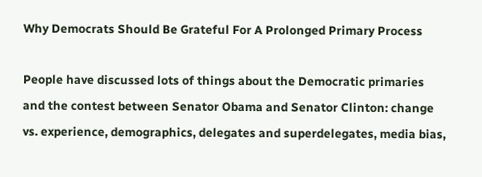Why Democrats Should Be Grateful For A Prolonged Primary Process

People have discussed lots of things about the Democratic primaries and the contest between Senator Obama and Senator Clinton: change vs. experience, demographics, delegates and superdelegates, media bias,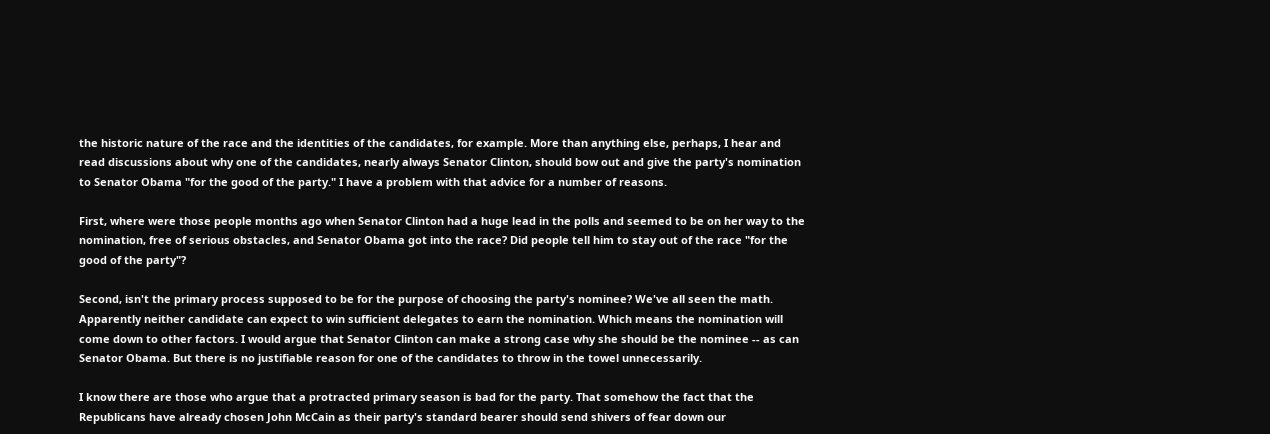the historic nature of the race and the identities of the candidates, for example. More than anything else, perhaps, I hear and read discussions about why one of the candidates, nearly always Senator Clinton, should bow out and give the party's nomination to Senator Obama "for the good of the party." I have a problem with that advice for a number of reasons.

First, where were those people months ago when Senator Clinton had a huge lead in the polls and seemed to be on her way to the nomination, free of serious obstacles, and Senator Obama got into the race? Did people tell him to stay out of the race "for the good of the party"?

Second, isn't the primary process supposed to be for the purpose of choosing the party's nominee? We've all seen the math. Apparently neither candidate can expect to win sufficient delegates to earn the nomination. Which means the nomination will come down to other factors. I would argue that Senator Clinton can make a strong case why she should be the nominee -- as can Senator Obama. But there is no justifiable reason for one of the candidates to throw in the towel unnecessarily.

I know there are those who argue that a protracted primary season is bad for the party. That somehow the fact that the Republicans have already chosen John McCain as their party's standard bearer should send shivers of fear down our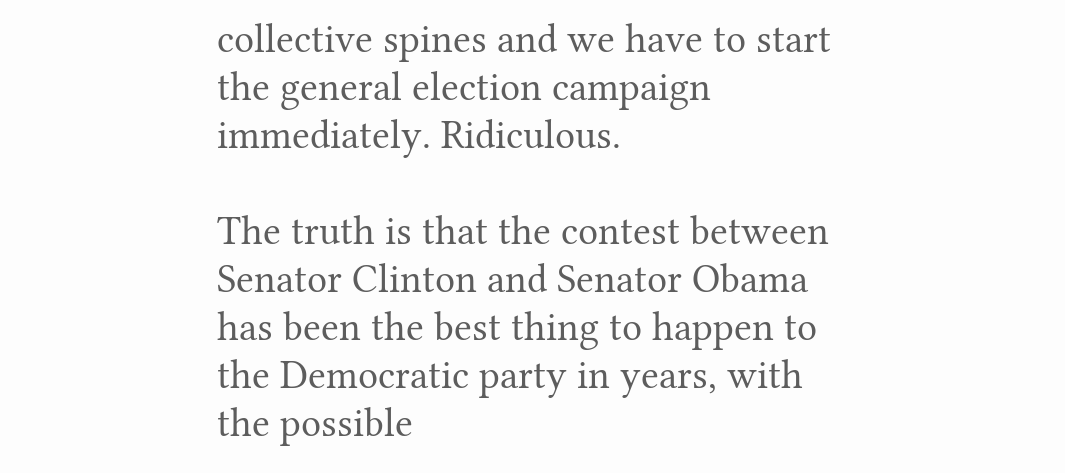collective spines and we have to start the general election campaign immediately. Ridiculous.

The truth is that the contest between Senator Clinton and Senator Obama has been the best thing to happen to the Democratic party in years, with the possible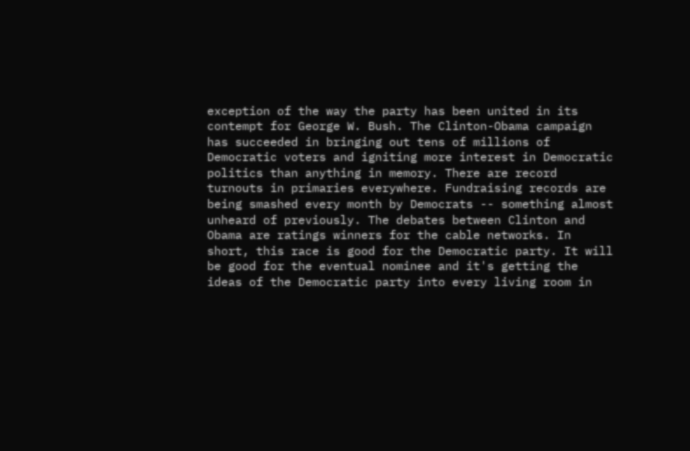exception of the way the party has been united in its contempt for George W. Bush. The Clinton-Obama campaign has succeeded in bringing out tens of millions of Democratic voters and igniting more interest in Democratic politics than anything in memory. There are record turnouts in primaries everywhere. Fundraising records are being smashed every month by Democrats -- something almost unheard of previously. The debates between Clinton and Obama are ratings winners for the cable networks. In short, this race is good for the Democratic party. It will be good for the eventual nominee and it's getting the ideas of the Democratic party into every living room in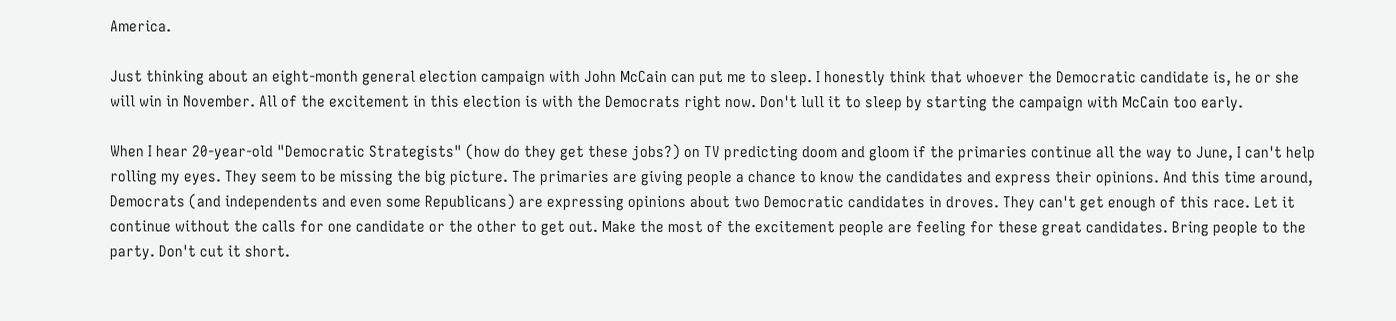America.

Just thinking about an eight-month general election campaign with John McCain can put me to sleep. I honestly think that whoever the Democratic candidate is, he or she will win in November. All of the excitement in this election is with the Democrats right now. Don't lull it to sleep by starting the campaign with McCain too early.

When I hear 20-year-old "Democratic Strategists" (how do they get these jobs?) on TV predicting doom and gloom if the primaries continue all the way to June, I can't help rolling my eyes. They seem to be missing the big picture. The primaries are giving people a chance to know the candidates and express their opinions. And this time around, Democrats (and independents and even some Republicans) are expressing opinions about two Democratic candidates in droves. They can't get enough of this race. Let it continue without the calls for one candidate or the other to get out. Make the most of the excitement people are feeling for these great candidates. Bring people to the party. Don't cut it short.